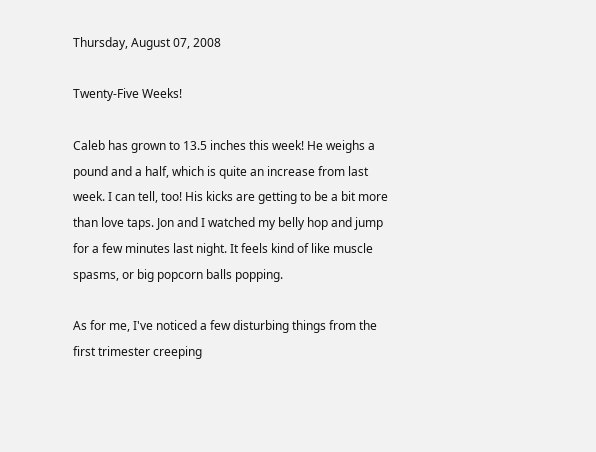Thursday, August 07, 2008

Twenty-Five Weeks!

Caleb has grown to 13.5 inches this week! He weighs a pound and a half, which is quite an increase from last week. I can tell, too! His kicks are getting to be a bit more than love taps. Jon and I watched my belly hop and jump for a few minutes last night. It feels kind of like muscle spasms, or big popcorn balls popping.

As for me, I've noticed a few disturbing things from the first trimester creeping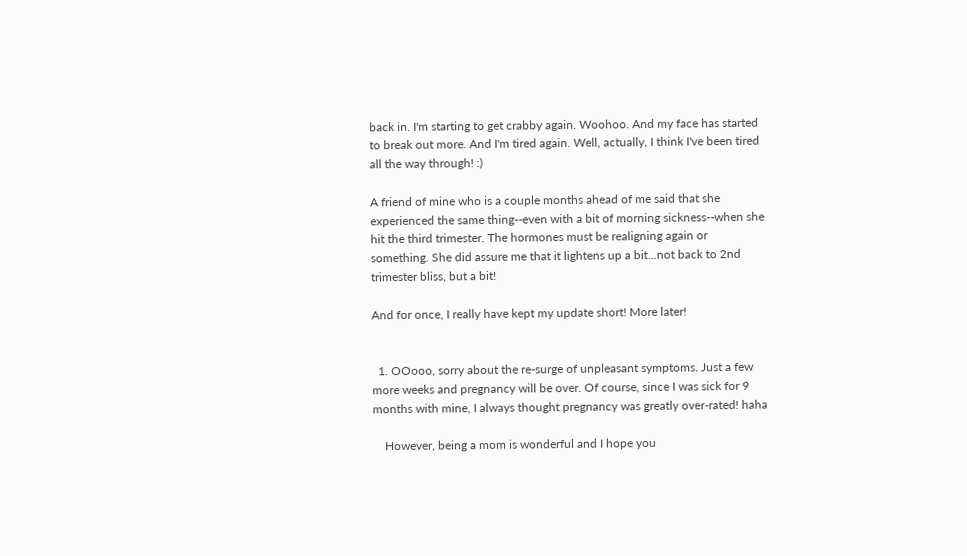back in. I'm starting to get crabby again. Woohoo. And my face has started to break out more. And I'm tired again. Well, actually, I think I've been tired all the way through! :)

A friend of mine who is a couple months ahead of me said that she experienced the same thing--even with a bit of morning sickness--when she hit the third trimester. The hormones must be realigning again or something. She did assure me that it lightens up a bit...not back to 2nd trimester bliss, but a bit!

And for once, I really have kept my update short! More later!


  1. OOooo, sorry about the re-surge of unpleasant symptoms. Just a few more weeks and pregnancy will be over. Of course, since I was sick for 9 months with mine, I always thought pregnancy was greatly over-rated! haha

    However, being a mom is wonderful and I hope you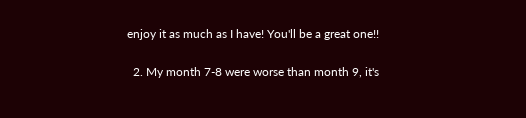enjoy it as much as I have! You'll be a great one!!

  2. My month 7-8 were worse than month 9, it's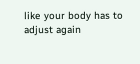like your body has to adjust again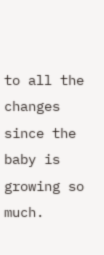to all the changes since the baby is growing so much.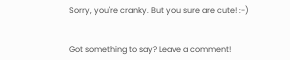Sorry, you're cranky. But you sure are cute! :-)


Got something to say? Leave a comment!